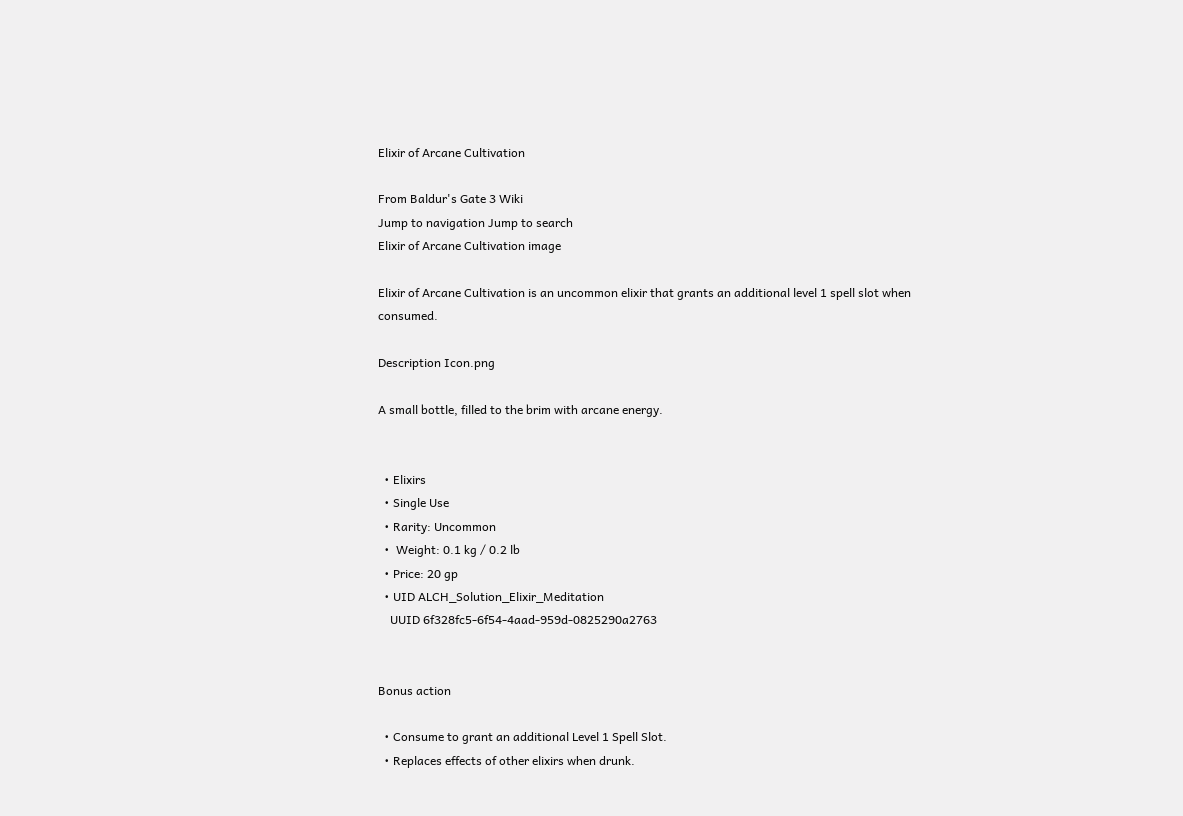Elixir of Arcane Cultivation

From Baldur's Gate 3 Wiki
Jump to navigation Jump to search
Elixir of Arcane Cultivation image

Elixir of Arcane Cultivation is an uncommon elixir that grants an additional level 1 spell slot when consumed.

Description Icon.png

A small bottle, filled to the brim with arcane energy.


  • Elixirs
  • Single Use
  • Rarity: Uncommon
  •  Weight: 0.1 kg / 0.2 lb
  • Price: 20 gp
  • UID ALCH_Solution_Elixir_Meditation
    UUID 6f328fc5-6f54-4aad-959d-0825290a2763


Bonus action

  • Consume to grant an additional Level 1 Spell Slot.
  • Replaces effects of other elixirs when drunk.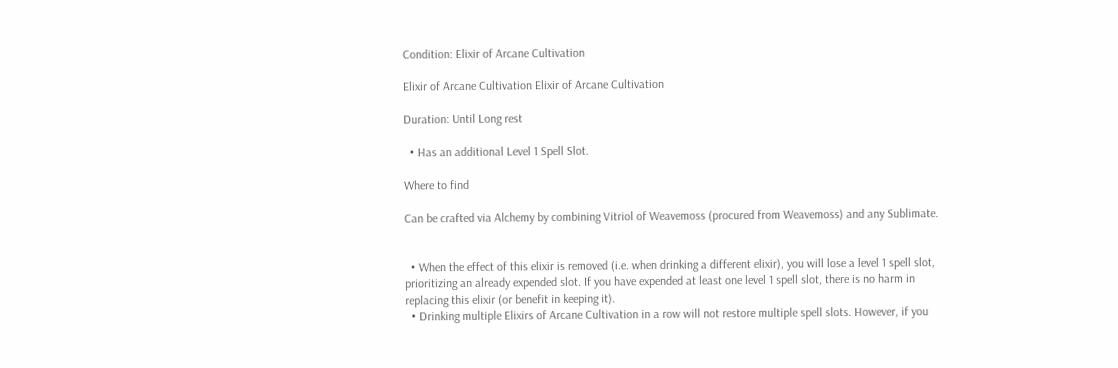Condition: Elixir of Arcane Cultivation

Elixir of Arcane Cultivation Elixir of Arcane Cultivation

Duration: Until Long rest

  • Has an additional Level 1 Spell Slot.

Where to find

Can be crafted via Alchemy by combining Vitriol of Weavemoss (procured from Weavemoss) and any Sublimate.


  • When the effect of this elixir is removed (i.e. when drinking a different elixir), you will lose a level 1 spell slot, prioritizing an already expended slot. If you have expended at least one level 1 spell slot, there is no harm in replacing this elixir (or benefit in keeping it).
  • Drinking multiple Elixirs of Arcane Cultivation in a row will not restore multiple spell slots. However, if you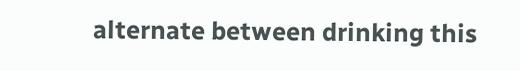alternate between drinking this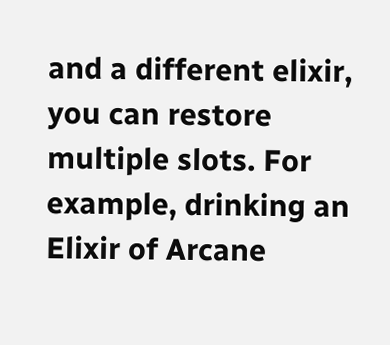and a different elixir, you can restore multiple slots. For example, drinking an Elixir of Arcane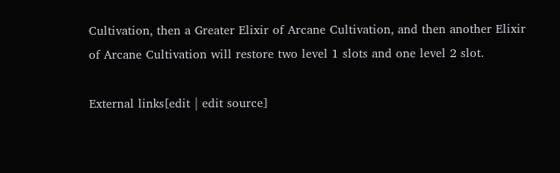Cultivation, then a Greater Elixir of Arcane Cultivation, and then another Elixir of Arcane Cultivation will restore two level 1 slots and one level 2 slot.

External links[edit | edit source]